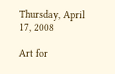Thursday, April 17, 2008

Art for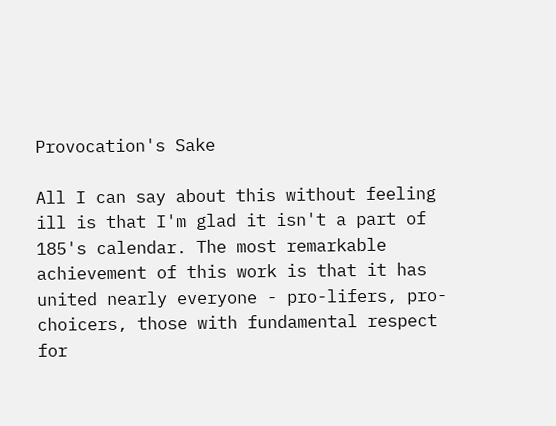Provocation's Sake

All I can say about this without feeling ill is that I'm glad it isn't a part of 185's calendar. The most remarkable achievement of this work is that it has united nearly everyone - pro-lifers, pro-choicers, those with fundamental respect for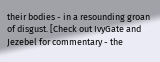their bodies - in a resounding groan of disgust. [Check out IvyGate and Jezebel for commentary - the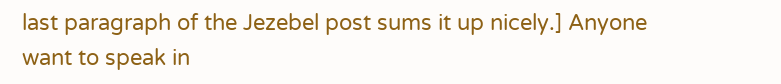last paragraph of the Jezebel post sums it up nicely.] Anyone want to speak in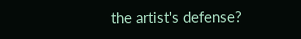the artist's defense?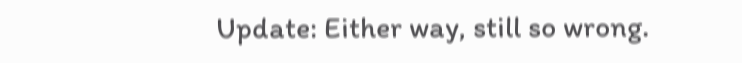Update: Either way, still so wrong.